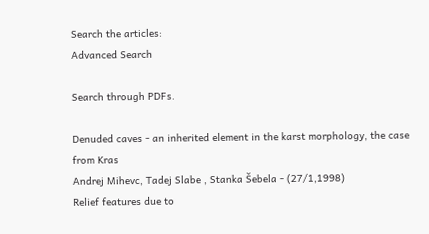Search the articles:
Advanced Search

Search through PDFs.

Denuded caves - an inherited element in the karst morphology, the case from Kras
Andrej Mihevc, Tadej Slabe , Stanka Šebela - (27/1,1998)
Relief features due to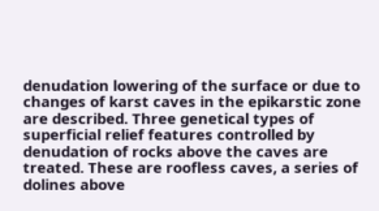denudation lowering of the surface or due to changes of karst caves in the epikarstic zone are described. Three genetical types of superficial relief features controlled by denudation of rocks above the caves are treated. These are roofless caves, a series of dolines above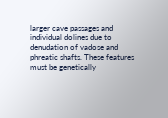larger cave passages and individual dolines due to denudation of vadose and phreatic shafts. These features must be genetically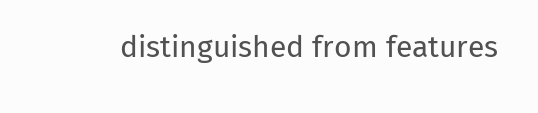distinguished from features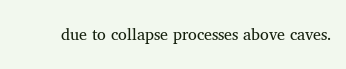due to collapse processes above caves.